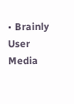• Brainly User
Media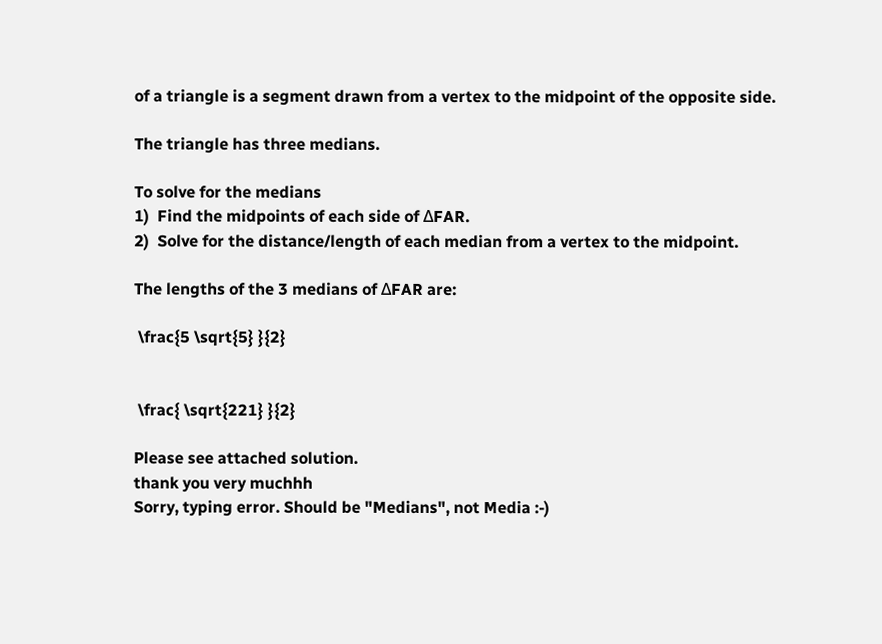of a triangle is a segment drawn from a vertex to the midpoint of the opposite side.

The triangle has three medians.

To solve for the medians
1)  Find the midpoints of each side of ΔFAR.
2)  Solve for the distance/length of each median from a vertex to the midpoint.

The lengths of the 3 medians of ΔFAR are:

 \frac{5 \sqrt{5} }{2}


 \frac{ \sqrt{221} }{2}

Please see attached solution.
thank you very muchhh
Sorry, typing error. Should be "Medians", not Media :-)